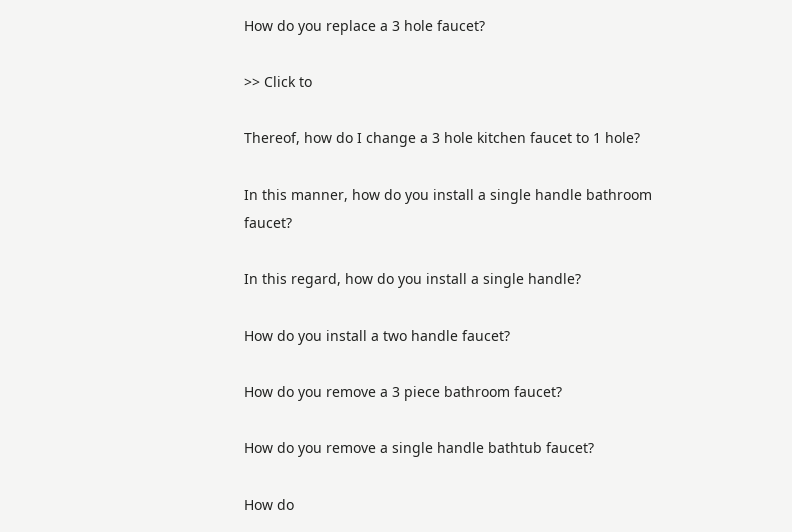How do you replace a 3 hole faucet?

>> Click to

Thereof, how do I change a 3 hole kitchen faucet to 1 hole?

In this manner, how do you install a single handle bathroom faucet?

In this regard, how do you install a single handle?

How do you install a two handle faucet?

How do you remove a 3 piece bathroom faucet?

How do you remove a single handle bathtub faucet?

How do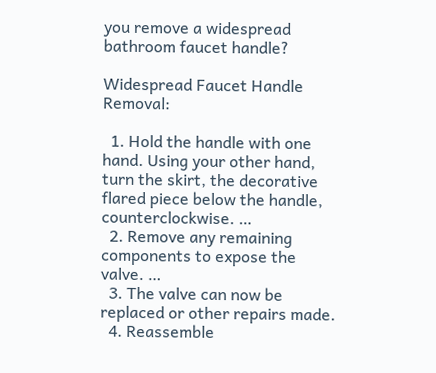you remove a widespread bathroom faucet handle?

Widespread Faucet Handle Removal:

  1. Hold the handle with one hand. Using your other hand, turn the skirt, the decorative flared piece below the handle, counterclockwise. …
  2. Remove any remaining components to expose the valve. …
  3. The valve can now be replaced or other repairs made.
  4. Reassemble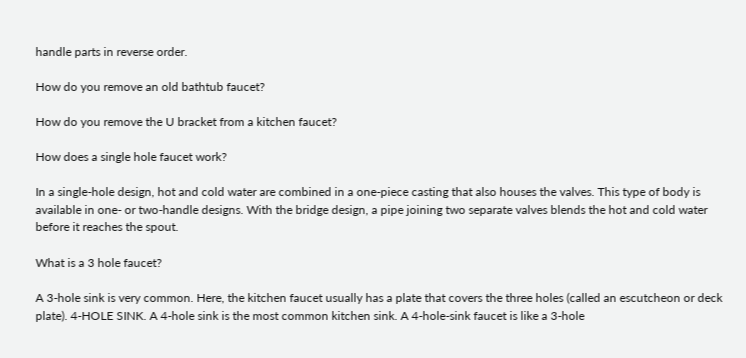handle parts in reverse order.

How do you remove an old bathtub faucet?

How do you remove the U bracket from a kitchen faucet?

How does a single hole faucet work?

In a single-hole design, hot and cold water are combined in a one-piece casting that also houses the valves. This type of body is available in one- or two-handle designs. With the bridge design, a pipe joining two separate valves blends the hot and cold water before it reaches the spout.

What is a 3 hole faucet?

A 3-hole sink is very common. Here, the kitchen faucet usually has a plate that covers the three holes (called an escutcheon or deck plate). 4-HOLE SINK. A 4-hole sink is the most common kitchen sink. A 4-hole-sink faucet is like a 3-hole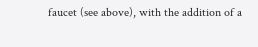faucet (see above), with the addition of a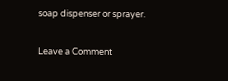soap dispenser or sprayer.

Leave a Comment